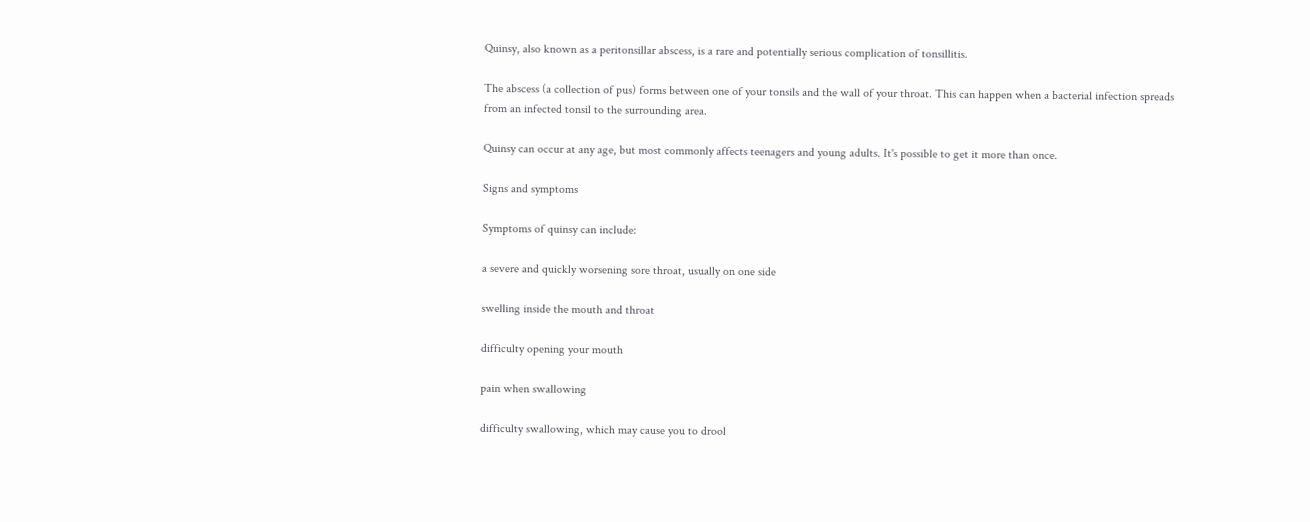Quinsy, also known as a peritonsillar abscess, is a rare and potentially serious complication of tonsillitis.

The abscess (a collection of pus) forms between one of your tonsils and the wall of your throat. This can happen when a bacterial infection spreads from an infected tonsil to the surrounding area.

Quinsy can occur at any age, but most commonly affects teenagers and young adults. It's possible to get it more than once.

Signs and symptoms

Symptoms of quinsy can include:

a severe and quickly worsening sore throat, usually on one side

swelling inside the mouth and throat

difficulty opening your mouth

pain when swallowing

difficulty swallowing, which may cause you to drool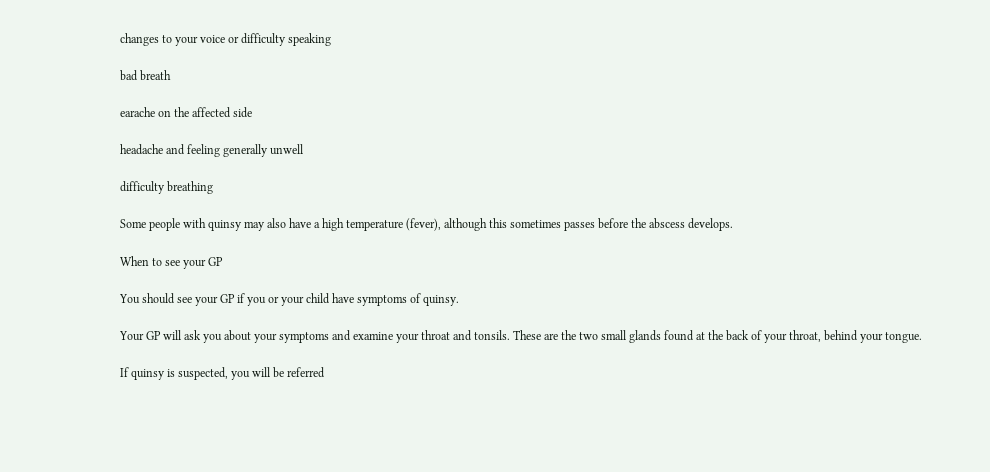changes to your voice or difficulty speaking

bad breath

earache on the affected side

headache and feeling generally unwell

difficulty breathing

Some people with quinsy may also have a high temperature (fever), although this sometimes passes before the abscess develops.

When to see your GP

You should see your GP if you or your child have symptoms of quinsy.

Your GP will ask you about your symptoms and examine your throat and tonsils. These are the two small glands found at the back of your throat, behind your tongue.

If quinsy is suspected, you will be referred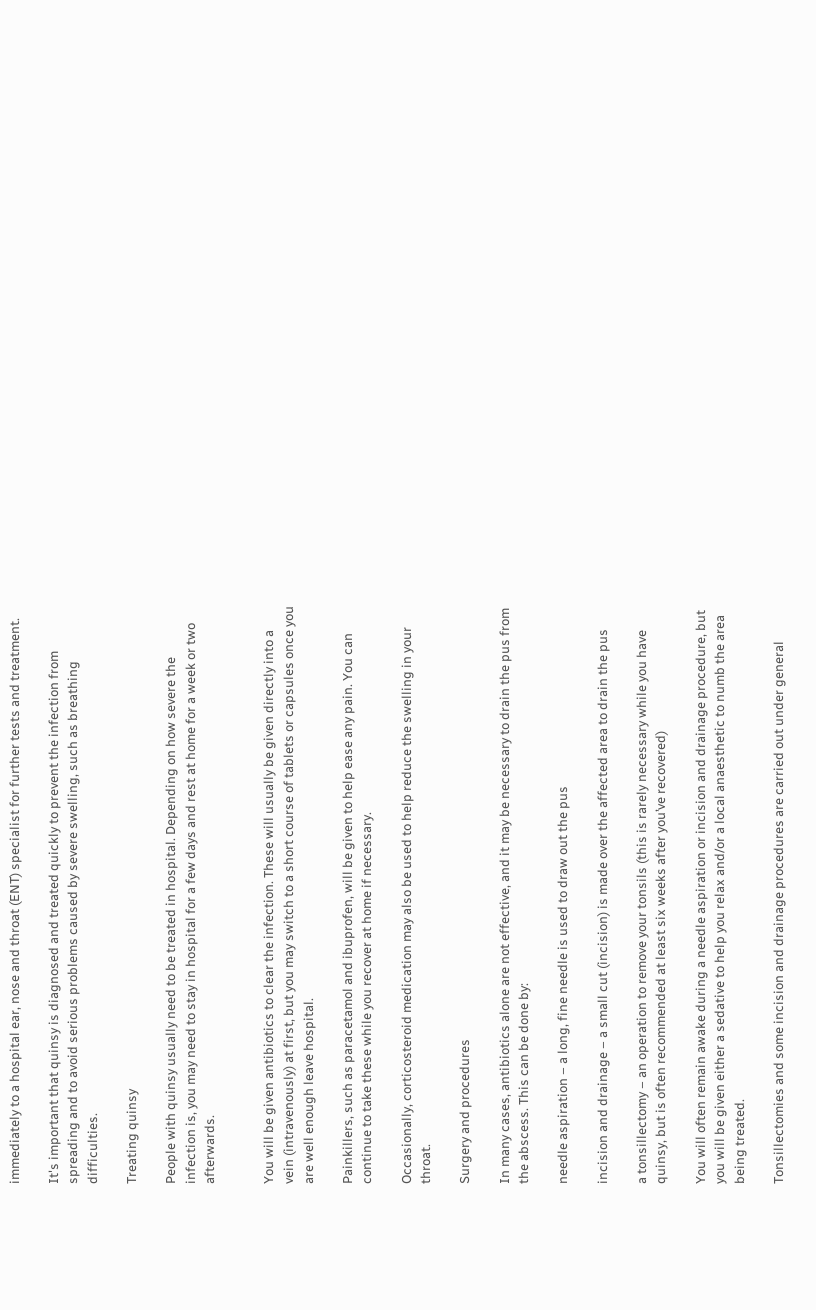immediately to a hospital ear, nose and throat (ENT) specialist for further tests and treatment.

It's important that quinsy is diagnosed and treated quickly to prevent the infection from spreading and to avoid serious problems caused by severe swelling, such as breathing difficulties.

Treating quinsy

People with quinsy usually need to be treated in hospital. Depending on how severe the infection is, you may need to stay in hospital for a few days and rest at home for a week or two afterwards.


You will be given antibiotics to clear the infection. These will usually be given directly into a vein (intravenously) at first, but you may switch to a short course of tablets or capsules once you are well enough leave hospital.

Painkillers, such as paracetamol and ibuprofen, will be given to help ease any pain. You can continue to take these while you recover at home if necessary.

Occasionally, corticosteroid medication may also be used to help reduce the swelling in your throat.

Surgery and procedures

In many cases, antibiotics alone are not effective, and it may be necessary to drain the pus from the abscess. This can be done by:

needle aspiration – a long, fine needle is used to draw out the pus

incision and drainage – a small cut (incision) is made over the affected area to drain the pus

a tonsillectomy – an operation to remove your tonsils (this is rarely necessary while you have quinsy, but is often recommended at least six weeks after you’ve recovered)

You will often remain awake during a needle aspiration or incision and drainage procedure, but you will be given either a sedative to help you relax and/or a local anaesthetic to numb the area being treated.

Tonsillectomies and some incision and drainage procedures are carried out under general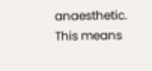anaesthetic. This means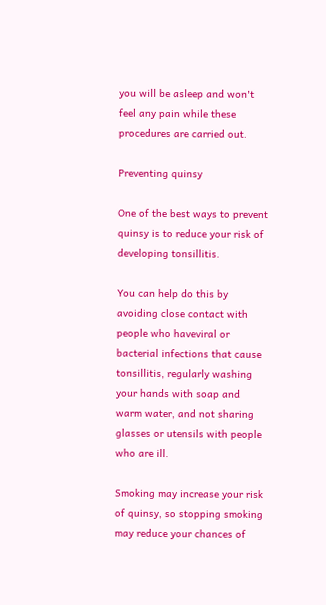you will be asleep and won't feel any pain while these procedures are carried out.

Preventing quinsy

One of the best ways to prevent quinsy is to reduce your risk of developing tonsillitis.

You can help do this by avoiding close contact with people who haveviral or bacterial infections that cause tonsillitis, regularly washing your hands with soap and warm water, and not sharing glasses or utensils with people who are ill.

Smoking may increase your risk of quinsy, so stopping smoking may reduce your chances of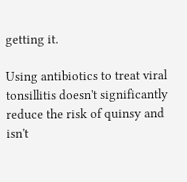getting it.

Using antibiotics to treat viral tonsillitis doesn't significantly reduce the risk of quinsy and isn't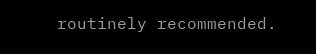routinely recommended.